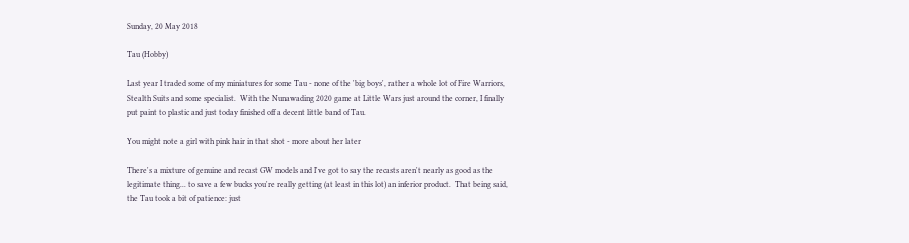Sunday, 20 May 2018

Tau (Hobby)

Last year I traded some of my miniatures for some Tau - none of the 'big boys', rather a whole lot of Fire Warriors, Stealth Suits and some specialist.  With the Nunawading 2020 game at Little Wars just around the corner, I finally put paint to plastic and just today finished off a decent little band of Tau.

You might note a girl with pink hair in that shot - more about her later

There's a mixture of genuine and recast GW models and I've got to say the recasts aren't nearly as good as the legitimate thing... to save a few bucks you're really getting (at least in this lot) an inferior product.  That being said, the Tau took a bit of patience: just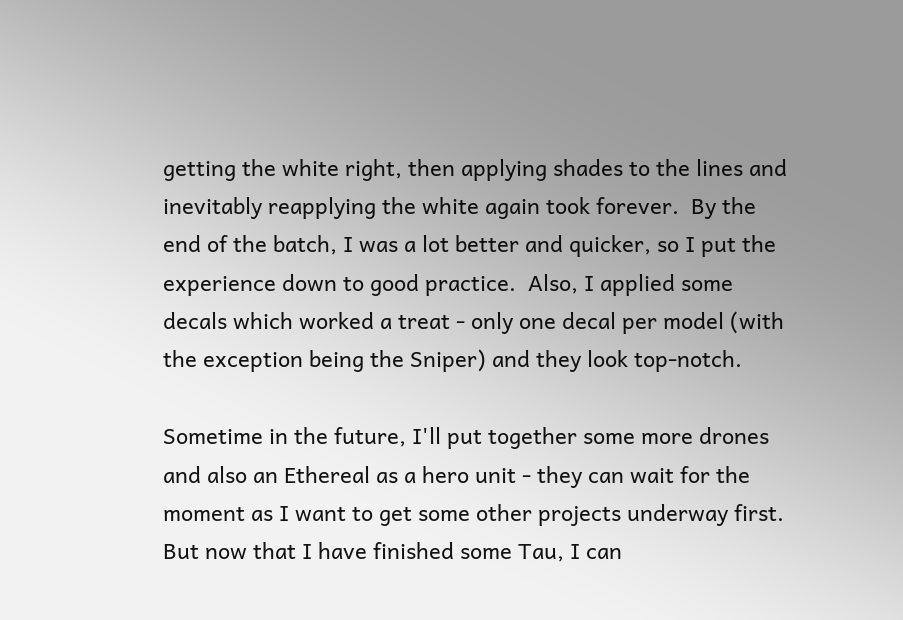getting the white right, then applying shades to the lines and inevitably reapplying the white again took forever.  By the end of the batch, I was a lot better and quicker, so I put the experience down to good practice.  Also, I applied some decals which worked a treat - only one decal per model (with the exception being the Sniper) and they look top-notch.

Sometime in the future, I'll put together some more drones and also an Ethereal as a hero unit - they can wait for the moment as I want to get some other projects underway first.  But now that I have finished some Tau, I can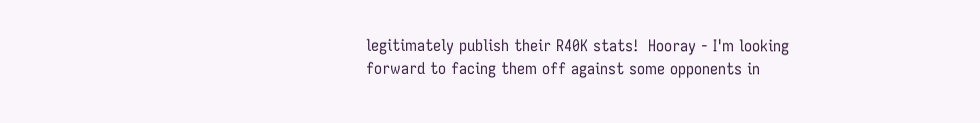legitimately publish their R40K stats!  Hooray - I'm looking forward to facing them off against some opponents in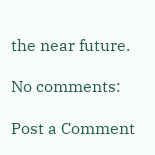the near future.

No comments:

Post a Comment